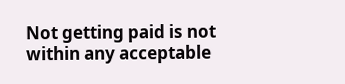Not getting paid is not within any acceptable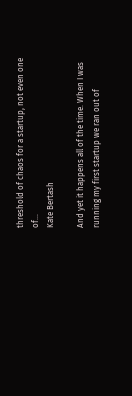threshold of chaos for a startup, not even one of…
Kate Bertash

And yet it happens all of the time. When I was running my first startup we ran out of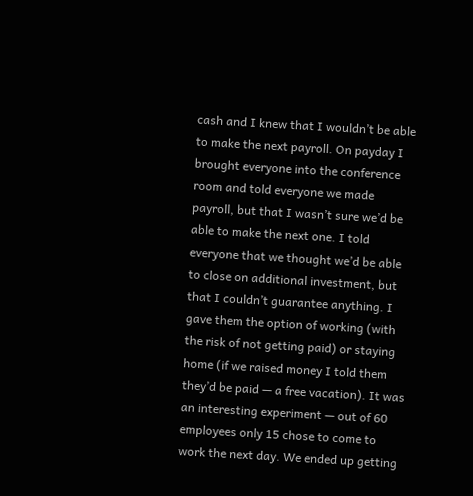cash and I knew that I wouldn’t be able to make the next payroll. On payday I brought everyone into the conference room and told everyone we made payroll, but that I wasn’t sure we’d be able to make the next one. I told everyone that we thought we’d be able to close on additional investment, but that I couldn’t guarantee anything. I gave them the option of working (with the risk of not getting paid) or staying home (if we raised money I told them they’d be paid — a free vacation). It was an interesting experiment — out of 60 employees only 15 chose to come to work the next day. We ended up getting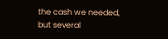the cash we needed, but several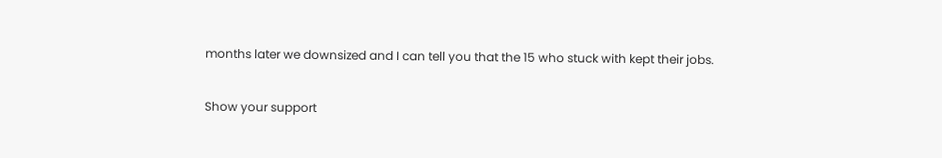months later we downsized and I can tell you that the 15 who stuck with kept their jobs.

Show your support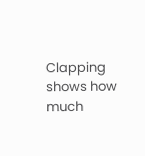Clapping shows how much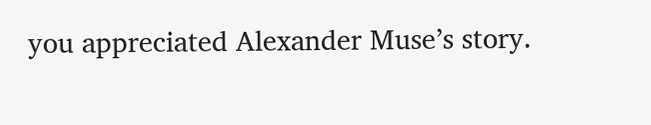you appreciated Alexander Muse’s story.